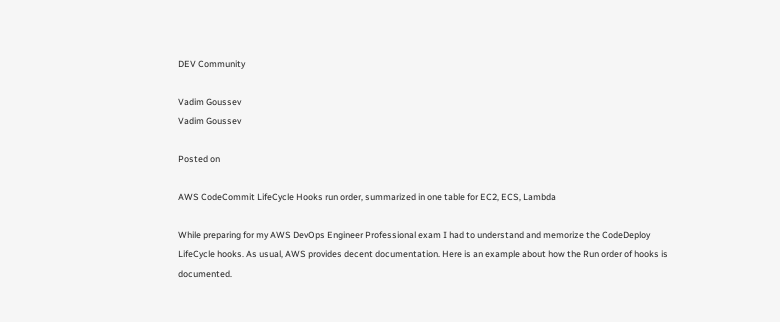DEV Community

Vadim Goussev
Vadim Goussev

Posted on

AWS CodeCommit LifeCycle Hooks run order, summarized in one table for EC2, ECS, Lambda

While preparing for my AWS DevOps Engineer Professional exam I had to understand and memorize the CodeDeploy LifeCycle hooks. As usual, AWS provides decent documentation. Here is an example about how the Run order of hooks is documented.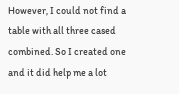However, I could not find a table with all three cased combined. So I created one and it did help me a lot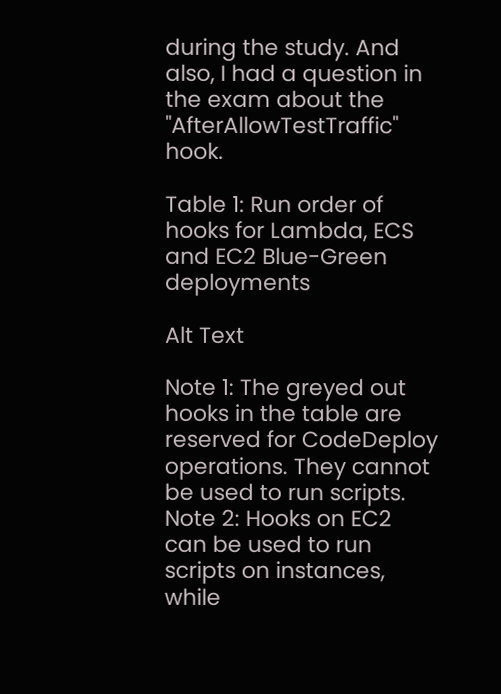during the study. And also, I had a question in the exam about the "AfterAllowTestTraffic" hook.

Table 1: Run order of hooks for Lambda, ECS and EC2 Blue-Green deployments

Alt Text

Note 1: The greyed out hooks in the table are reserved for CodeDeploy operations. They cannot be used to run scripts.
Note 2: Hooks on EC2 can be used to run scripts on instances, while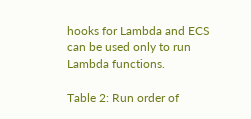hooks for Lambda and ECS can be used only to run Lambda functions.

Table 2: Run order of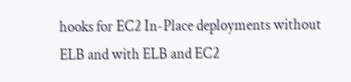hooks for EC2 In-Place deployments without ELB and with ELB and EC2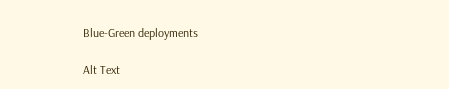Blue-Green deployments

Alt Text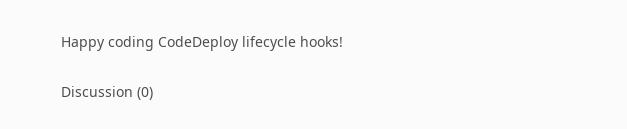Happy coding CodeDeploy lifecycle hooks!

Discussion (0)